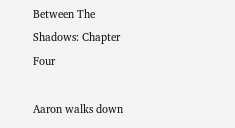Between The Shadows: Chapter Four

Aaron walks down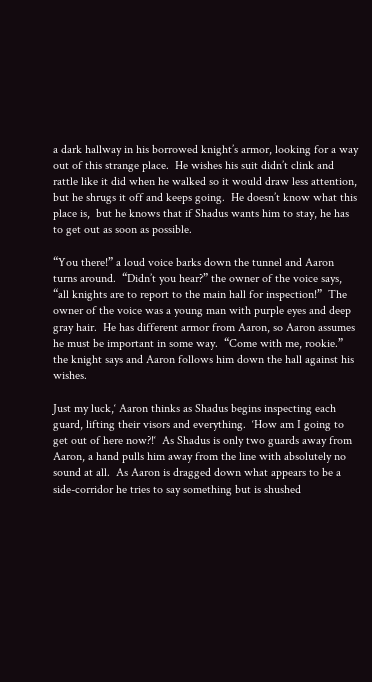a dark hallway in his borrowed knight’s armor, looking for a way out of this strange place.  He wishes his suit didn’t clink and rattle like it did when he walked so it would draw less attention, but he shrugs it off and keeps going.  He doesn’t know what this place is,  but he knows that if Shadus wants him to stay, he has to get out as soon as possible.

“You there!” a loud voice barks down the tunnel and Aaron turns around.  “Didn’t you hear?” the owner of the voice says, “all knights are to report to the main hall for inspection!”  The owner of the voice was a young man with purple eyes and deep gray hair.  He has different armor from Aaron, so Aaron assumes he must be important in some way.  “Come with me, rookie.” the knight says and Aaron follows him down the hall against his wishes.

Just my luck,‘ Aaron thinks as Shadus begins inspecting each guard, lifting their visors and everything.  ‘How am I going to get out of here now?!‘  As Shadus is only two guards away from Aaron, a hand pulls him away from the line with absolutely no sound at all.  As Aaron is dragged down what appears to be a side-corridor he tries to say something but is shushed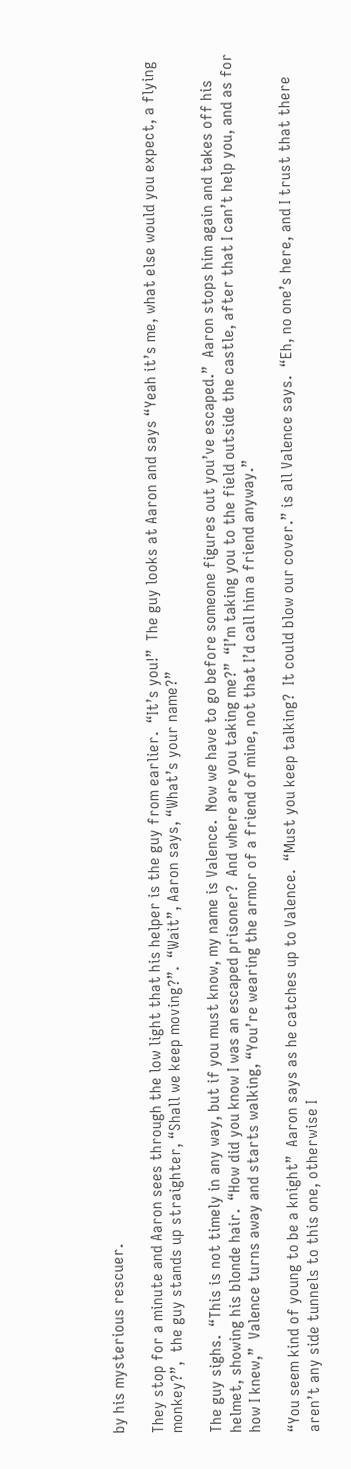by his mysterious rescuer.

They stop for a minute and Aaron sees through the low light that his helper is the guy from earlier.  “It’s you!”  The guy looks at Aaron and says “Yeah it’s me, what else would you expect, a flying monkey?”,  the guy stands up straighter, “Shall we keep moving?”.  “Wait”, Aaron says, “What’s your name?”

The guy sighs.  “This is not timely in any way, but if you must know, my name is Valence.  Now we have to go before someone figures out you’ve escaped.”  Aaron stops him again and takes off his helmet, showing his blonde hair.  “How did you know I was an escaped prisoner?  And where are you taking me?”  “I’m taking you to the field outside the castle, after that I can’t help you, and as for how I knew,”  Valence turns away and starts walking, “You’re wearing the armor of a friend of mine, not that I’d call him a friend anyway.”

“You seem kind of young to be a knight”  Aaron says as he catches up to Valence.  “Must you keep talking?  It could blow our cover.” is all Valence says.  “Eh, no one’s here, and I trust that there aren’t any side tunnels to this one, otherwise I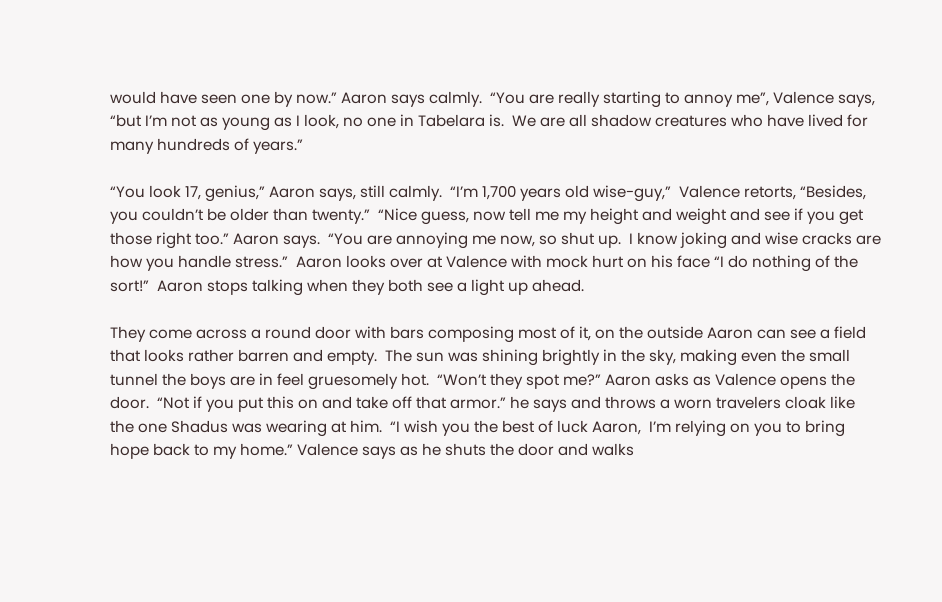would have seen one by now.” Aaron says calmly.  “You are really starting to annoy me”, Valence says, “but I’m not as young as I look, no one in Tabelara is.  We are all shadow creatures who have lived for many hundreds of years.”

“You look 17, genius,” Aaron says, still calmly.  “I’m 1,700 years old wise-guy,”  Valence retorts, “Besides, you couldn’t be older than twenty.”  “Nice guess, now tell me my height and weight and see if you get those right too.” Aaron says.  “You are annoying me now, so shut up.  I know joking and wise cracks are how you handle stress.”  Aaron looks over at Valence with mock hurt on his face “I do nothing of the sort!”  Aaron stops talking when they both see a light up ahead.

They come across a round door with bars composing most of it, on the outside Aaron can see a field that looks rather barren and empty.  The sun was shining brightly in the sky, making even the small tunnel the boys are in feel gruesomely hot.  “Won’t they spot me?” Aaron asks as Valence opens the door.  “Not if you put this on and take off that armor.” he says and throws a worn travelers cloak like the one Shadus was wearing at him.  “I wish you the best of luck Aaron,  I’m relying on you to bring hope back to my home.” Valence says as he shuts the door and walks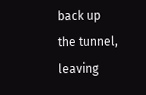back up the tunnel, leaving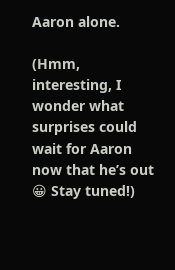Aaron alone.

(Hmm, interesting, I wonder what surprises could wait for Aaron now that he’s out 😀 Stay tuned!)